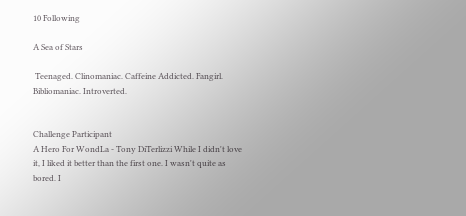10 Following

A Sea of Stars

 Teenaged. Clinomaniac. Caffeine Addicted. Fangirl. Bibliomaniac. Introverted.


Challenge Participant
A Hero For WondLa - Tony DiTerlizzi While I didn't love it, I liked it better than the first one. I wasn't quite as bored. I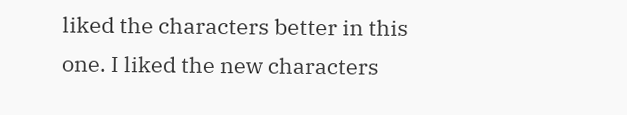liked the characters better in this one. I liked the new characters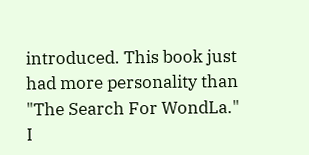introduced. This book just had more personality than "The Search For WondLa." I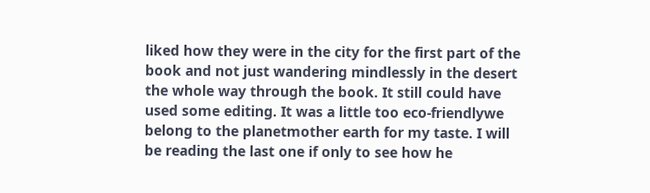liked how they were in the city for the first part of the book and not just wandering mindlessly in the desert the whole way through the book. It still could have used some editing. It was a little too eco-friendlywe belong to the planetmother earth for my taste. I will be reading the last one if only to see how he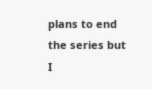plans to end the series but I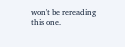won't be rereading this one.